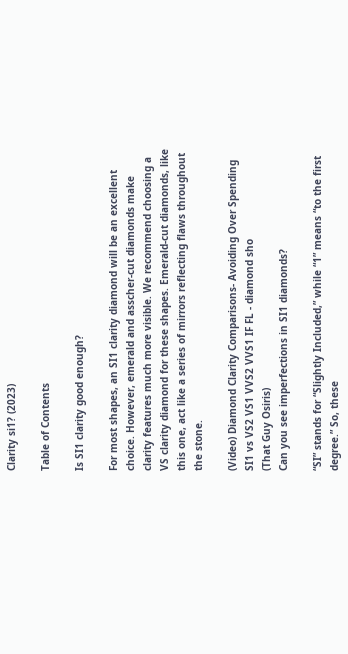Clarity si1? (2023)

Table of Contents

Is SI1 clarity good enough?

For most shapes, an SI1 clarity diamond will be an excellent choice. However, emerald and asscher-cut diamonds make clarity features much more visible. We recommend choosing a VS clarity diamond for these shapes. Emerald-cut diamonds, like this one, act like a series of mirrors reflecting flaws throughout the stone.

(Video) Diamond Clarity Comparisons- Avoiding Over Spending SI1 vs VS2 VS1 VVS2 VVS1 IF FL - diamond sho
(That Guy Osiris)
Can you see imperfections in SI1 diamonds?

“SI” stands for “Slightly Included,” while “1” means “to the first degree.” So, these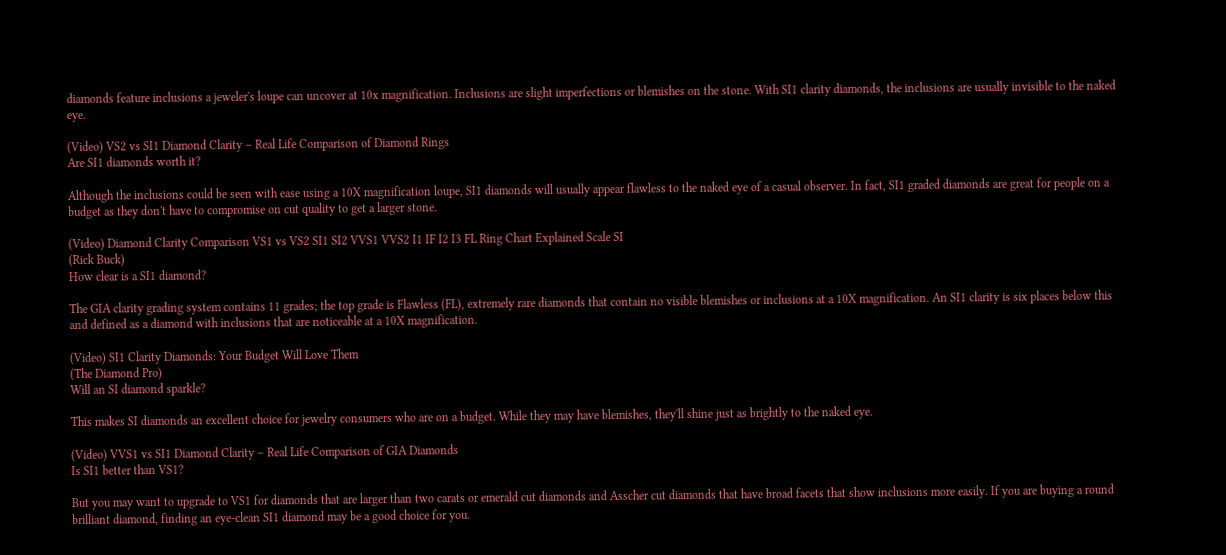diamonds feature inclusions a jeweler's loupe can uncover at 10x magnification. Inclusions are slight imperfections or blemishes on the stone. With SI1 clarity diamonds, the inclusions are usually invisible to the naked eye.

(Video) VS2 vs SI1 Diamond Clarity – Real Life Comparison of Diamond Rings
Are SI1 diamonds worth it?

Although the inclusions could be seen with ease using a 10X magnification loupe, SI1 diamonds will usually appear flawless to the naked eye of a casual observer. In fact, SI1 graded diamonds are great for people on a budget as they don't have to compromise on cut quality to get a larger stone.

(Video) Diamond Clarity Comparison VS1 vs VS2 SI1 SI2 VVS1 VVS2 I1 IF I2 I3 FL Ring Chart Explained Scale SI
(Rick Buck)
How clear is a SI1 diamond?

The GIA clarity grading system contains 11 grades; the top grade is Flawless (FL), extremely rare diamonds that contain no visible blemishes or inclusions at a 10X magnification. An SI1 clarity is six places below this and defined as a diamond with inclusions that are noticeable at a 10X magnification.

(Video) SI1 Clarity Diamonds: Your Budget Will Love Them
(The Diamond Pro)
Will an SI diamond sparkle?

This makes SI diamonds an excellent choice for jewelry consumers who are on a budget. While they may have blemishes, they'll shine just as brightly to the naked eye.

(Video) VVS1 vs SI1 Diamond Clarity – Real Life Comparison of GIA Diamonds
Is SI1 better than VS1?

But you may want to upgrade to VS1 for diamonds that are larger than two carats or emerald cut diamonds and Asscher cut diamonds that have broad facets that show inclusions more easily. If you are buying a round brilliant diamond, finding an eye-clean SI1 diamond may be a good choice for you.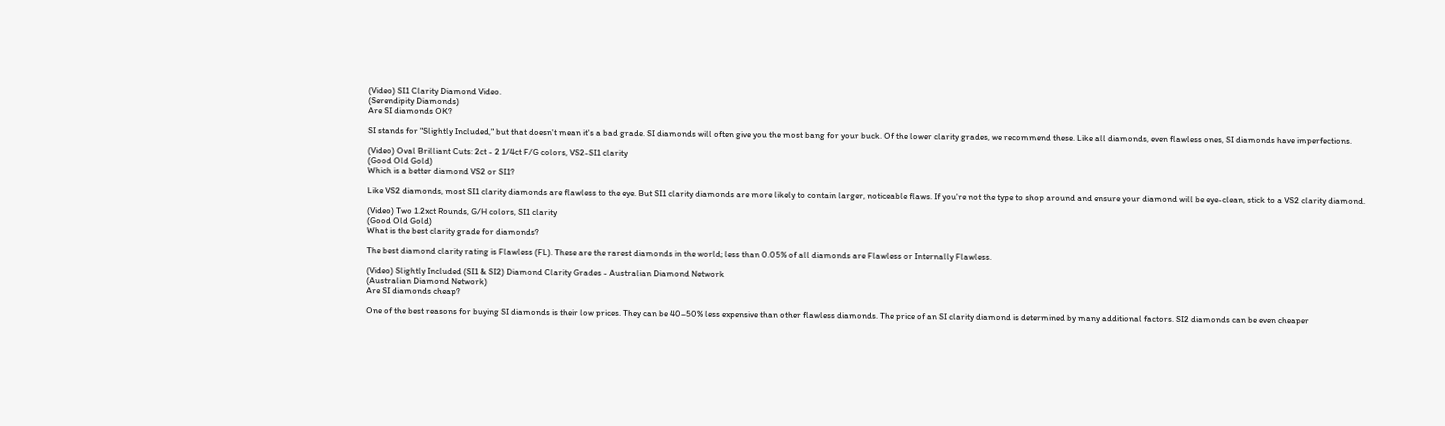(Video) SI1 Clarity Diamond Video.
(Serendipity Diamonds)
Are SI diamonds OK?

SI stands for "Slightly Included," but that doesn't mean it's a bad grade. SI diamonds will often give you the most bang for your buck. Of the lower clarity grades, we recommend these. Like all diamonds, even flawless ones, SI diamonds have imperfections.

(Video) Oval Brilliant Cuts: 2ct - 2 1/4ct F/G colors, VS2-SI1 clarity
(Good Old Gold)
Which is a better diamond VS2 or SI1?

Like VS2 diamonds, most SI1 clarity diamonds are flawless to the eye. But SI1 clarity diamonds are more likely to contain larger, noticeable flaws. If you're not the type to shop around and ensure your diamond will be eye-clean, stick to a VS2 clarity diamond.

(Video) Two 1.2xct Rounds, G/H colors, SI1 clarity
(Good Old Gold)
What is the best clarity grade for diamonds?

The best diamond clarity rating is Flawless (FL). These are the rarest diamonds in the world; less than 0.05% of all diamonds are Flawless or Internally Flawless.

(Video) Slightly Included (SI1 & SI2) Diamond Clarity Grades - Australian Diamond Network
(Australian Diamond Network)
Are SI diamonds cheap?

One of the best reasons for buying SI diamonds is their low prices. They can be 40–50% less expensive than other flawless diamonds. The price of an SI clarity diamond is determined by many additional factors. SI2 diamonds can be even cheaper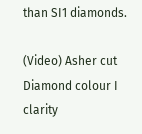than SI1 diamonds.

(Video) Asher cut Diamond colour I clarity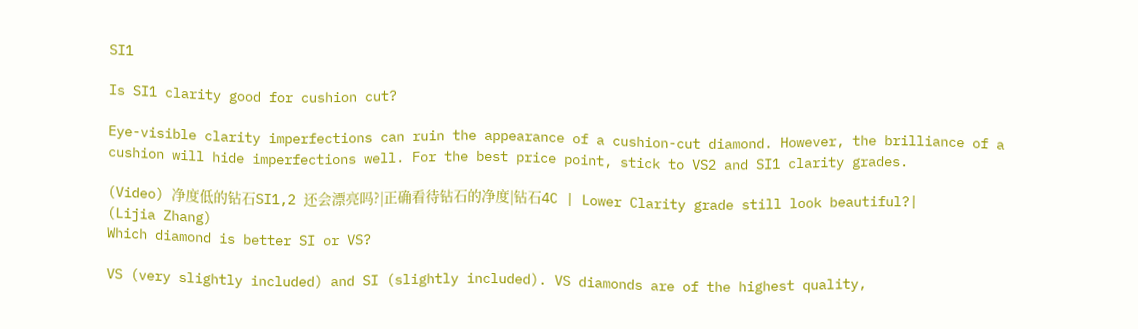SI1

Is SI1 clarity good for cushion cut?

Eye-visible clarity imperfections can ruin the appearance of a cushion-cut diamond. However, the brilliance of a cushion will hide imperfections well. For the best price point, stick to VS2 and SI1 clarity grades.

(Video) 净度低的钻石SI1,2 还会漂亮吗?|正确看待钻石的净度|钻石4C | Lower Clarity grade still look beautiful?|
(Lijia Zhang)
Which diamond is better SI or VS?

VS (very slightly included) and SI (slightly included). VS diamonds are of the highest quality,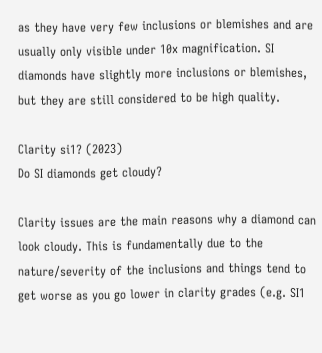as they have very few inclusions or blemishes and are usually only visible under 10x magnification. SI diamonds have slightly more inclusions or blemishes, but they are still considered to be high quality.

Clarity si1? (2023)
Do SI diamonds get cloudy?

Clarity issues are the main reasons why a diamond can look cloudy. This is fundamentally due to the nature/severity of the inclusions and things tend to get worse as you go lower in clarity grades (e.g. SI1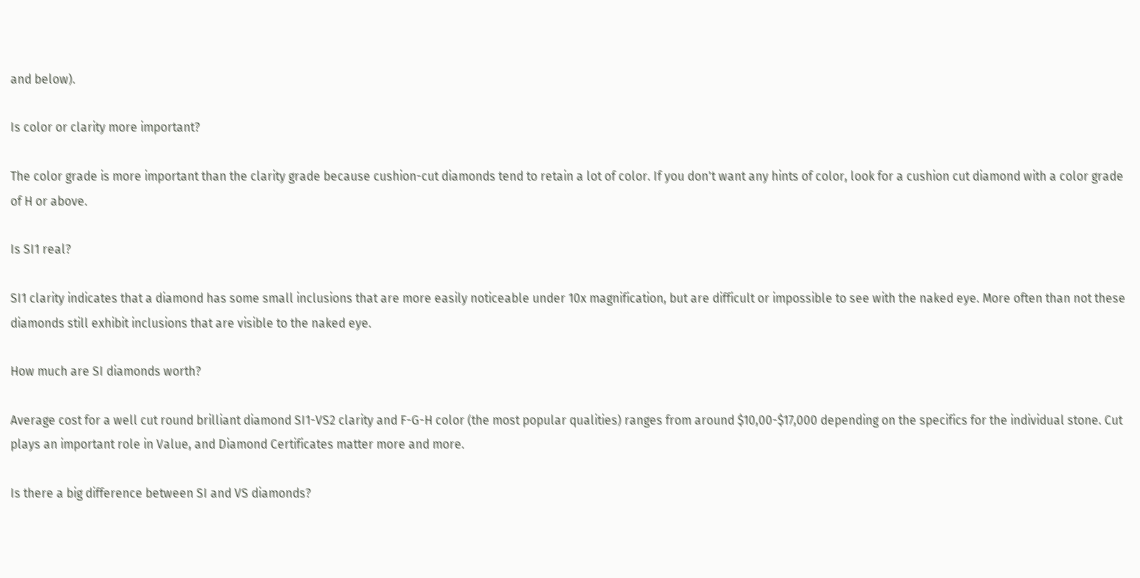and below).

Is color or clarity more important?

The color grade is more important than the clarity grade because cushion-cut diamonds tend to retain a lot of color. If you don't want any hints of color, look for a cushion cut diamond with a color grade of H or above.

Is SI1 real?

SI1 clarity indicates that a diamond has some small inclusions that are more easily noticeable under 10x magnification, but are difficult or impossible to see with the naked eye. More often than not these diamonds still exhibit inclusions that are visible to the naked eye.

How much are SI diamonds worth?

Average cost for a well cut round brilliant diamond SI1-VS2 clarity and F-G-H color (the most popular qualities) ranges from around $10,00-$17,000 depending on the specifics for the individual stone. Cut plays an important role in Value, and Diamond Certificates matter more and more.

Is there a big difference between SI and VS diamonds?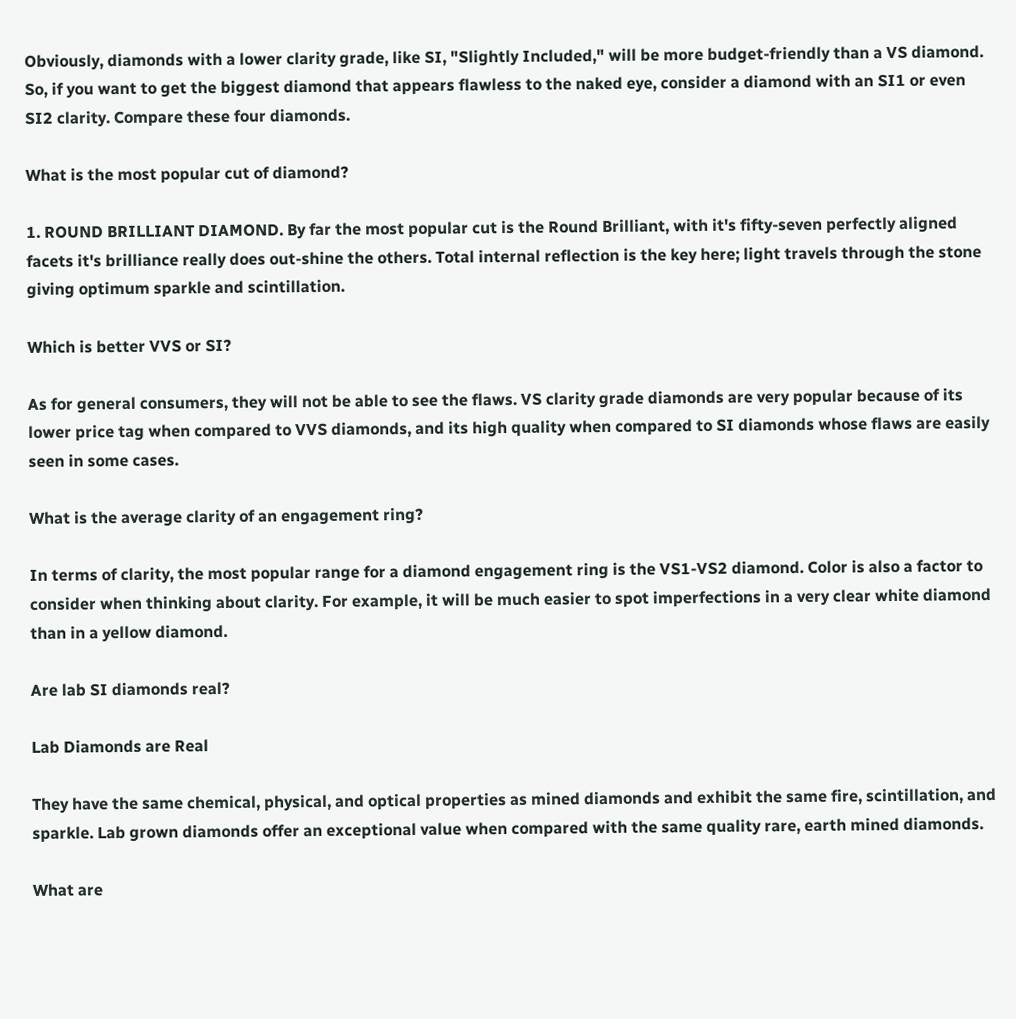Obviously, diamonds with a lower clarity grade, like SI, "Slightly Included," will be more budget-friendly than a VS diamond. So, if you want to get the biggest diamond that appears flawless to the naked eye, consider a diamond with an SI1 or even SI2 clarity. Compare these four diamonds.

What is the most popular cut of diamond?

1. ROUND BRILLIANT DIAMOND. By far the most popular cut is the Round Brilliant, with it's fifty-seven perfectly aligned facets it's brilliance really does out-shine the others. Total internal reflection is the key here; light travels through the stone giving optimum sparkle and scintillation.

Which is better VVS or SI?

As for general consumers, they will not be able to see the flaws. VS clarity grade diamonds are very popular because of its lower price tag when compared to VVS diamonds, and its high quality when compared to SI diamonds whose flaws are easily seen in some cases.

What is the average clarity of an engagement ring?

In terms of clarity, the most popular range for a diamond engagement ring is the VS1-VS2 diamond. Color is also a factor to consider when thinking about clarity. For example, it will be much easier to spot imperfections in a very clear white diamond than in a yellow diamond.

Are lab SI diamonds real?

Lab Diamonds are Real

They have the same chemical, physical, and optical properties as mined diamonds and exhibit the same fire, scintillation, and sparkle. Lab grown diamonds offer an exceptional value when compared with the same quality rare, earth mined diamonds.

What are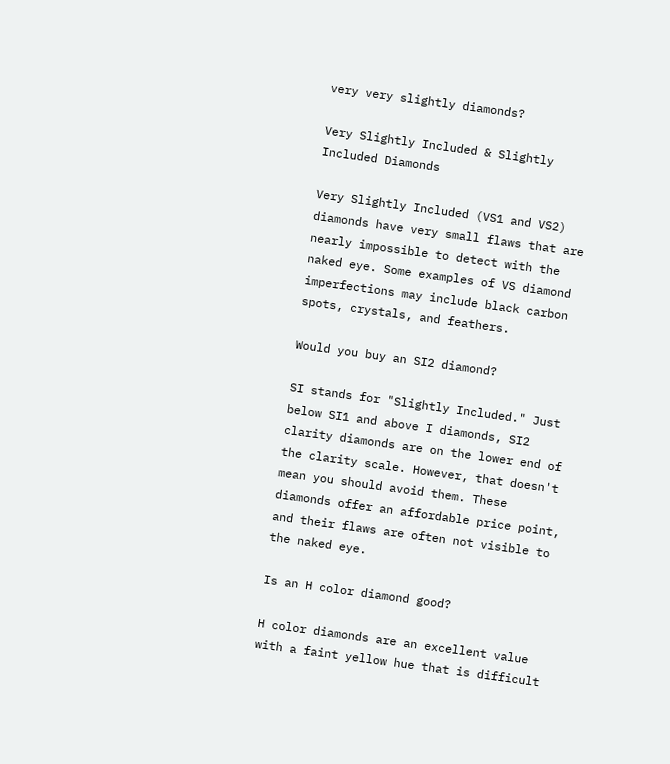very very slightly diamonds?

Very Slightly Included & Slightly Included Diamonds

Very Slightly Included (VS1 and VS2) diamonds have very small flaws that are nearly impossible to detect with the naked eye. Some examples of VS diamond imperfections may include black carbon spots, crystals, and feathers.

Would you buy an SI2 diamond?

SI stands for "Slightly Included." Just below SI1 and above I diamonds, SI2 clarity diamonds are on the lower end of the clarity scale. However, that doesn't mean you should avoid them. These diamonds offer an affordable price point, and their flaws are often not visible to the naked eye.

Is an H color diamond good?

H color diamonds are an excellent value with a faint yellow hue that is difficult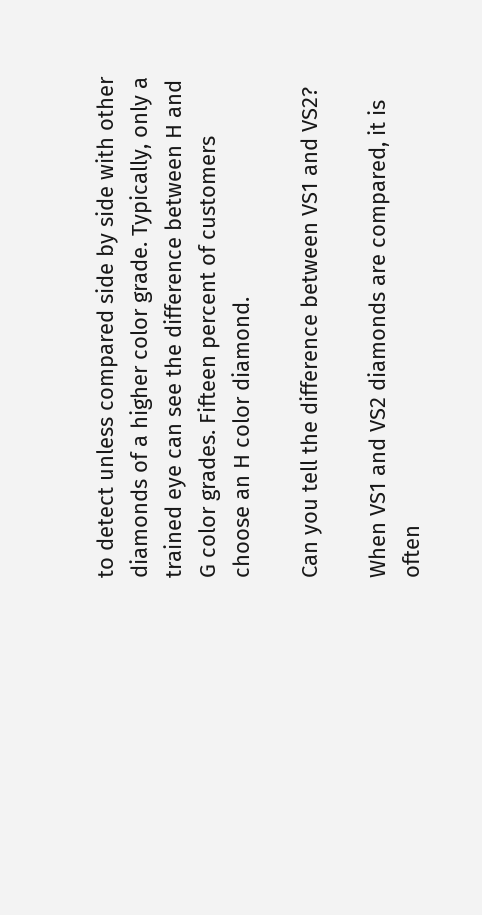to detect unless compared side by side with other diamonds of a higher color grade. Typically, only a trained eye can see the difference between H and G color grades. Fifteen percent of customers choose an H color diamond.

Can you tell the difference between VS1 and VS2?

When VS1 and VS2 diamonds are compared, it is often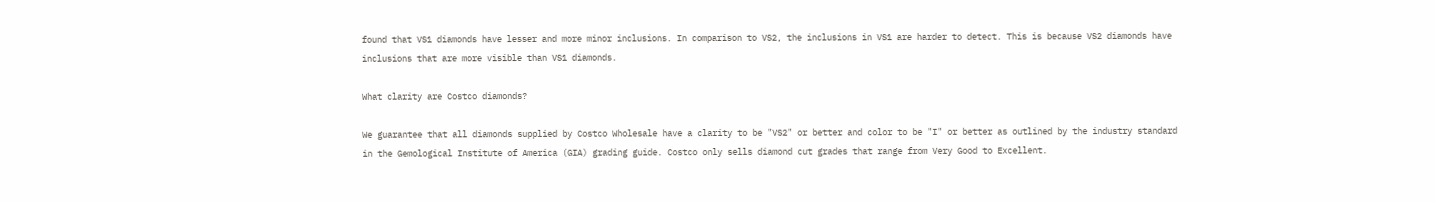found that VS1 diamonds have lesser and more minor inclusions. In comparison to VS2, the inclusions in VS1 are harder to detect. This is because VS2 diamonds have inclusions that are more visible than VS1 diamonds.

What clarity are Costco diamonds?

We guarantee that all diamonds supplied by Costco Wholesale have a clarity to be "VS2" or better and color to be "I" or better as outlined by the industry standard in the Gemological Institute of America (GIA) grading guide. Costco only sells diamond cut grades that range from Very Good to Excellent.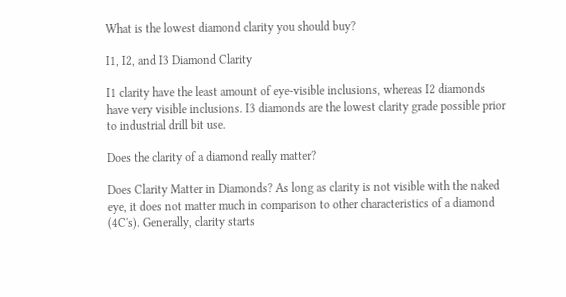What is the lowest diamond clarity you should buy?

I1, I2, and I3 Diamond Clarity

I1 clarity have the least amount of eye-visible inclusions, whereas I2 diamonds have very visible inclusions. I3 diamonds are the lowest clarity grade possible prior to industrial drill bit use.

Does the clarity of a diamond really matter?

Does Clarity Matter in Diamonds? As long as clarity is not visible with the naked eye, it does not matter much in comparison to other characteristics of a diamond (4C's). Generally, clarity starts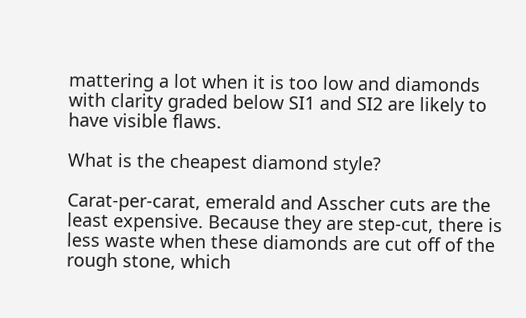mattering a lot when it is too low and diamonds with clarity graded below SI1 and SI2 are likely to have visible flaws.

What is the cheapest diamond style?

Carat-per-carat, emerald and Asscher cuts are the least expensive. Because they are step-cut, there is less waste when these diamonds are cut off of the rough stone, which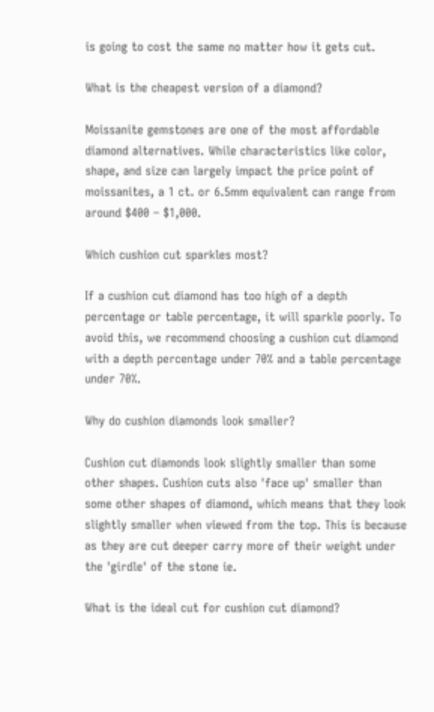is going to cost the same no matter how it gets cut.

What is the cheapest version of a diamond?

Moissanite gemstones are one of the most affordable diamond alternatives. While characteristics like color, shape, and size can largely impact the price point of moissanites, a 1 ct. or 6.5mm equivalent can range from around $400 – $1,000.

Which cushion cut sparkles most?

If a cushion cut diamond has too high of a depth percentage or table percentage, it will sparkle poorly. To avoid this, we recommend choosing a cushion cut diamond with a depth percentage under 70% and a table percentage under 70%.

Why do cushion diamonds look smaller?

Cushion cut diamonds look slightly smaller than some other shapes. Cushion cuts also 'face up' smaller than some other shapes of diamond, which means that they look slightly smaller when viewed from the top. This is because as they are cut deeper carry more of their weight under the 'girdle' of the stone ie.

What is the ideal cut for cushion cut diamond?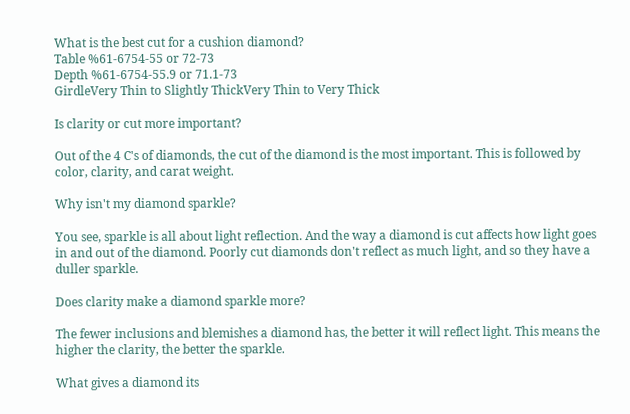What is the best cut for a cushion diamond?
Table %61-6754-55 or 72-73
Depth %61-6754-55.9 or 71.1-73
GirdleVery Thin to Slightly ThickVery Thin to Very Thick

Is clarity or cut more important?

Out of the 4 C's of diamonds, the cut of the diamond is the most important. This is followed by color, clarity, and carat weight.

Why isn't my diamond sparkle?

You see, sparkle is all about light reflection. And the way a diamond is cut affects how light goes in and out of the diamond. Poorly cut diamonds don't reflect as much light, and so they have a duller sparkle.

Does clarity make a diamond sparkle more?

The fewer inclusions and blemishes a diamond has, the better it will reflect light. This means the higher the clarity, the better the sparkle.

What gives a diamond its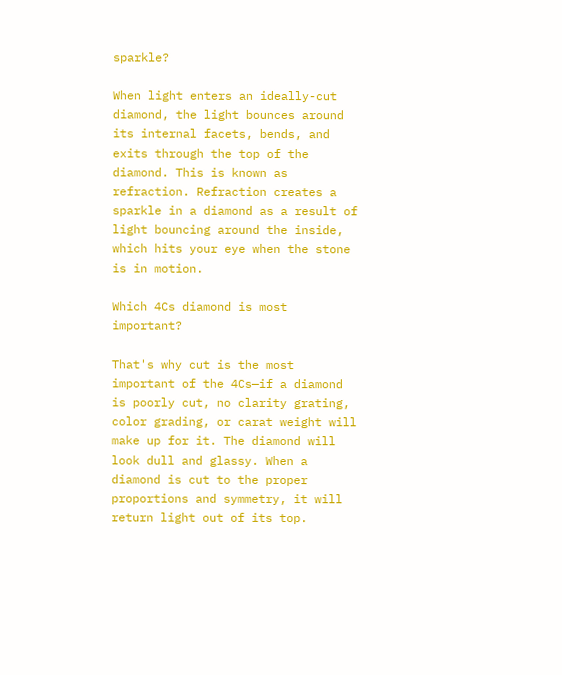sparkle?

When light enters an ideally-cut diamond, the light bounces around its internal facets, bends, and exits through the top of the diamond. This is known as refraction. Refraction creates a sparkle in a diamond as a result of light bouncing around the inside, which hits your eye when the stone is in motion.

Which 4Cs diamond is most important?

That's why cut is the most important of the 4Cs—if a diamond is poorly cut, no clarity grating, color grading, or carat weight will make up for it. The diamond will look dull and glassy. When a diamond is cut to the proper proportions and symmetry, it will return light out of its top.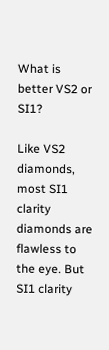What is better VS2 or SI1?

Like VS2 diamonds, most SI1 clarity diamonds are flawless to the eye. But SI1 clarity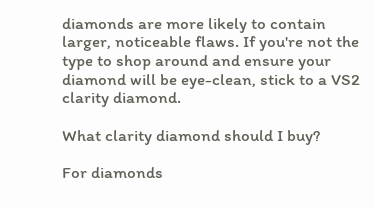diamonds are more likely to contain larger, noticeable flaws. If you're not the type to shop around and ensure your diamond will be eye-clean, stick to a VS2 clarity diamond.

What clarity diamond should I buy?

For diamonds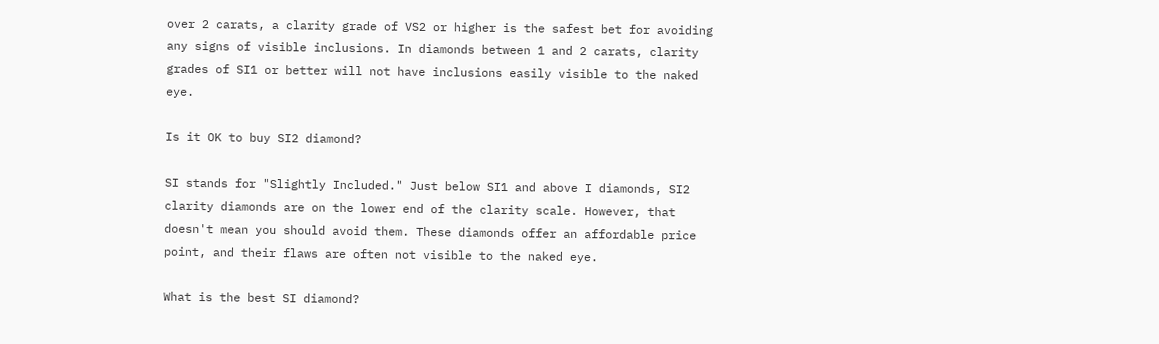over 2 carats, a clarity grade of VS2 or higher is the safest bet for avoiding any signs of visible inclusions. In diamonds between 1 and 2 carats, clarity grades of SI1 or better will not have inclusions easily visible to the naked eye.

Is it OK to buy SI2 diamond?

SI stands for "Slightly Included." Just below SI1 and above I diamonds, SI2 clarity diamonds are on the lower end of the clarity scale. However, that doesn't mean you should avoid them. These diamonds offer an affordable price point, and their flaws are often not visible to the naked eye.

What is the best SI diamond?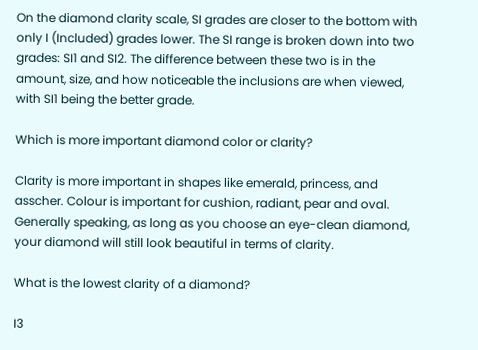On the diamond clarity scale, SI grades are closer to the bottom with only I (Included) grades lower. The SI range is broken down into two grades: SI1 and SI2. The difference between these two is in the amount, size, and how noticeable the inclusions are when viewed, with SI1 being the better grade.

Which is more important diamond color or clarity?

Clarity is more important in shapes like emerald, princess, and asscher. Colour is important for cushion, radiant, pear and oval. Generally speaking, as long as you choose an eye-clean diamond, your diamond will still look beautiful in terms of clarity.

What is the lowest clarity of a diamond?

I3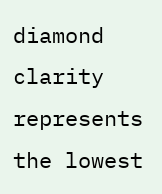diamond clarity represents the lowest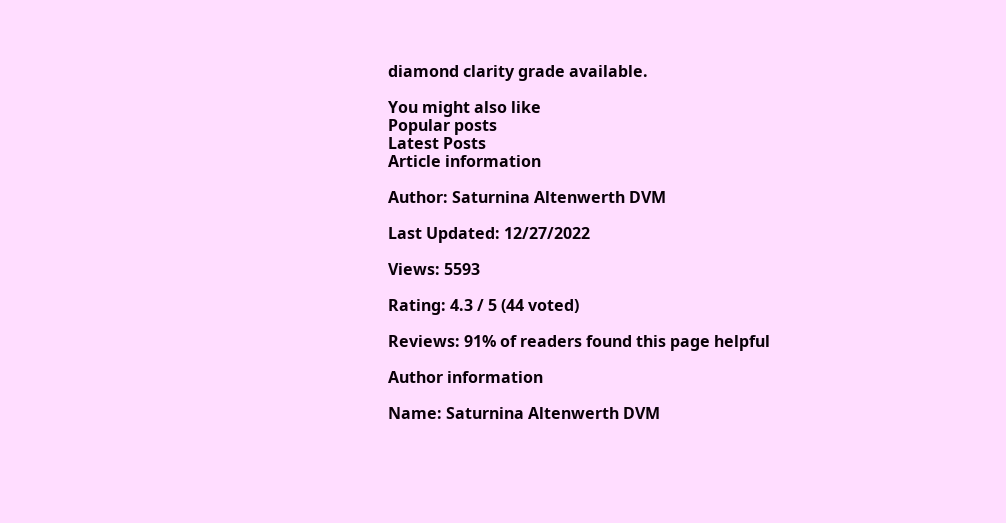diamond clarity grade available.

You might also like
Popular posts
Latest Posts
Article information

Author: Saturnina Altenwerth DVM

Last Updated: 12/27/2022

Views: 5593

Rating: 4.3 / 5 (44 voted)

Reviews: 91% of readers found this page helpful

Author information

Name: Saturnina Altenwerth DVM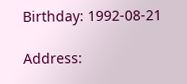Birthday: 1992-08-21

Address: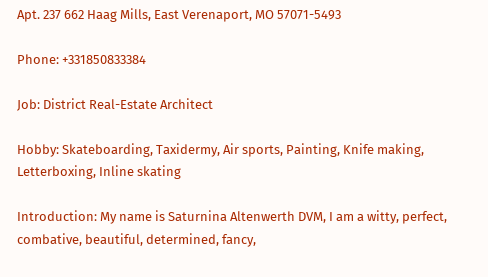Apt. 237 662 Haag Mills, East Verenaport, MO 57071-5493

Phone: +331850833384

Job: District Real-Estate Architect

Hobby: Skateboarding, Taxidermy, Air sports, Painting, Knife making, Letterboxing, Inline skating

Introduction: My name is Saturnina Altenwerth DVM, I am a witty, perfect, combative, beautiful, determined, fancy,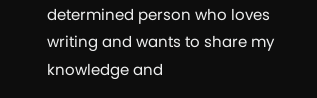determined person who loves writing and wants to share my knowledge and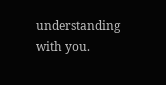understanding with you.